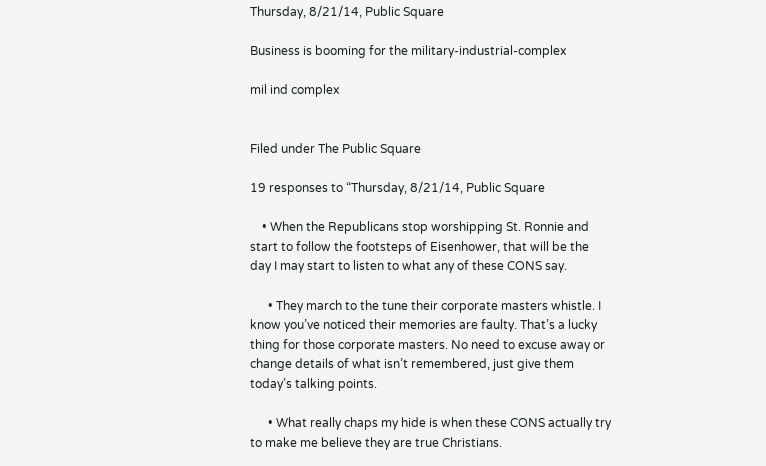Thursday, 8/21/14, Public Square

Business is booming for the military-industrial-complex

mil ind complex


Filed under The Public Square

19 responses to “Thursday, 8/21/14, Public Square

    • When the Republicans stop worshipping St. Ronnie and start to follow the footsteps of Eisenhower, that will be the day I may start to listen to what any of these CONS say.

      • They march to the tune their corporate masters whistle. I know you’ve noticed their memories are faulty. That’s a lucky thing for those corporate masters. No need to excuse away or change details of what isn’t remembered, just give them today’s talking points.

      • What really chaps my hide is when these CONS actually try to make me believe they are true Christians.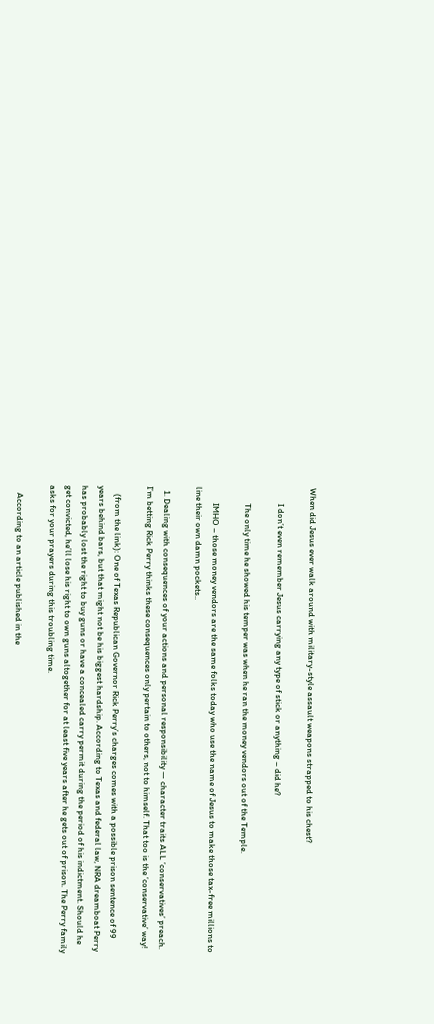When did Jesus ever walk around with military-style assault weapons strapped to his chest?

        I don’t even remember Jesus carrying any type of stick or anything – did he?

        The only time he showed his temper was when he ran the money vendors out of the Temple.

        IMHO – those money vendors are the same folks today who use the name of Jesus to make those tax-free millions to line their own damn pockets..

  1. Dealing with consequences of your actions and personal responsibility — character traits ALL ‘conservatives’ preach. I’m betting Rick Perry thinks these consequences only pertain to others, not to himself. That too is the ‘conservative’ way!

    (from the link): One of Texas Republican Governor Rick Perry’s charges comes with a possible prison sentence of 99 years behind bars, but that might not be his biggest hardship. According to Texas and federal law, NRA dreamboat Perry has probably lost the right to buy guns or have a concealed carry permit during the period of his indictment. Should he get convicted, he’ll lose his right to own guns altogether for at least five years after he gets out of prison. The Perry family asks for your prayers during this troubling time.

    According to an article published in the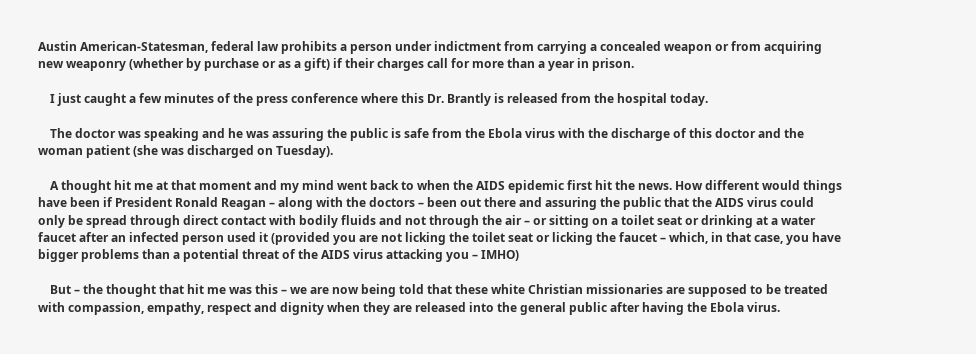Austin American-Statesman, federal law prohibits a person under indictment from carrying a concealed weapon or from acquiring new weaponry (whether by purchase or as a gift) if their charges call for more than a year in prison.

    I just caught a few minutes of the press conference where this Dr. Brantly is released from the hospital today.

    The doctor was speaking and he was assuring the public is safe from the Ebola virus with the discharge of this doctor and the woman patient (she was discharged on Tuesday).

    A thought hit me at that moment and my mind went back to when the AIDS epidemic first hit the news. How different would things have been if President Ronald Reagan – along with the doctors – been out there and assuring the public that the AIDS virus could only be spread through direct contact with bodily fluids and not through the air – or sitting on a toilet seat or drinking at a water faucet after an infected person used it (provided you are not licking the toilet seat or licking the faucet – which, in that case, you have bigger problems than a potential threat of the AIDS virus attacking you – IMHO)

    But – the thought that hit me was this – we are now being told that these white Christian missionaries are supposed to be treated with compassion, empathy, respect and dignity when they are released into the general public after having the Ebola virus.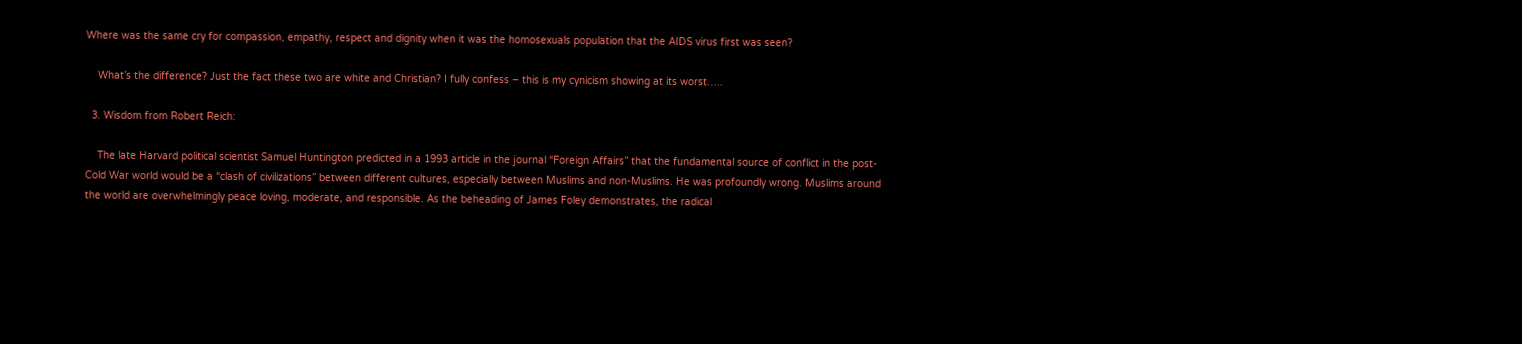Where was the same cry for compassion, empathy, respect and dignity when it was the homosexuals population that the AIDS virus first was seen?

    What’s the difference? Just the fact these two are white and Christian? I fully confess – this is my cynicism showing at its worst…..

  3. Wisdom from Robert Reich:

    The late Harvard political scientist Samuel Huntington predicted in a 1993 article in the journal “Foreign Affairs” that the fundamental source of conflict in the post-Cold War world would be a “clash of civilizations” between different cultures, especially between Muslims and non-Muslims. He was profoundly wrong. Muslims around the world are overwhelmingly peace loving, moderate, and responsible. As the beheading of James Foley demonstrates, the radical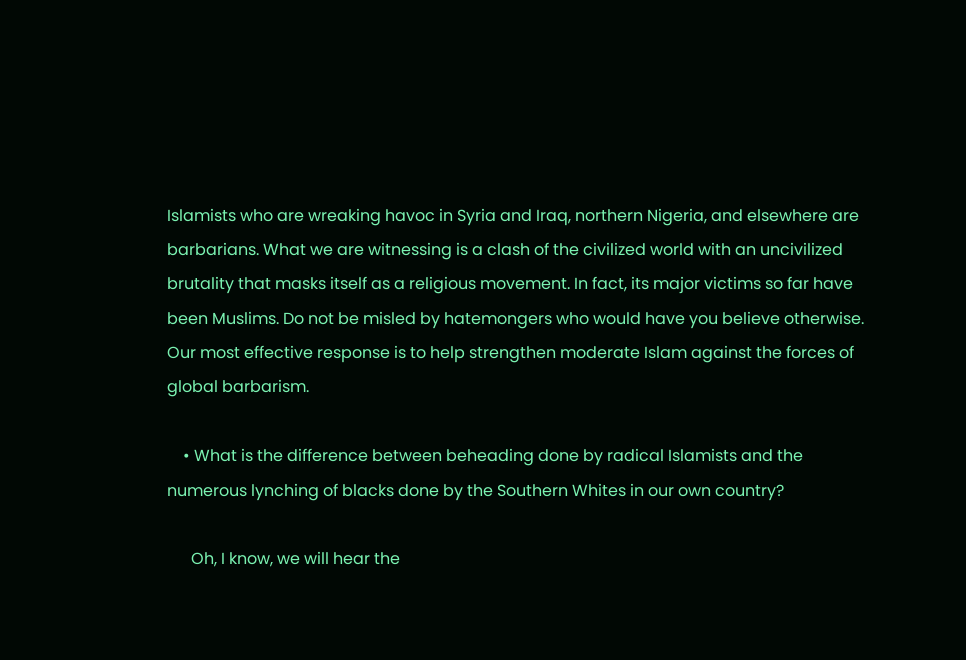Islamists who are wreaking havoc in Syria and Iraq, northern Nigeria, and elsewhere are barbarians. What we are witnessing is a clash of the civilized world with an uncivilized brutality that masks itself as a religious movement. In fact, its major victims so far have been Muslims. Do not be misled by hatemongers who would have you believe otherwise. Our most effective response is to help strengthen moderate Islam against the forces of global barbarism.

    • What is the difference between beheading done by radical Islamists and the numerous lynching of blacks done by the Southern Whites in our own country?

      Oh, I know, we will hear the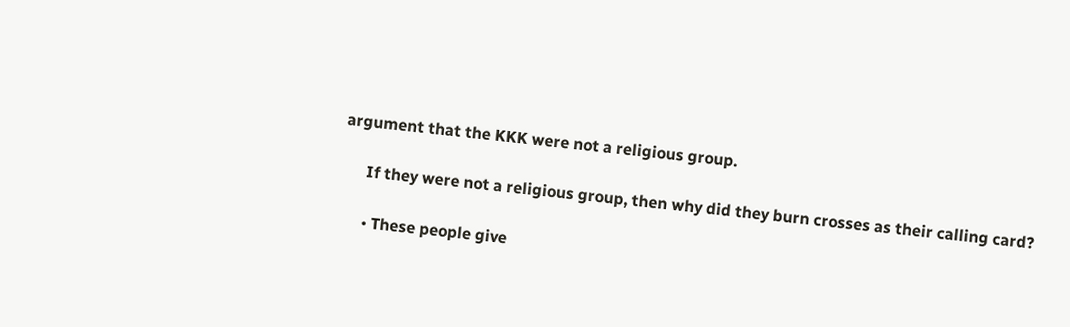argument that the KKK were not a religious group.

      If they were not a religious group, then why did they burn crosses as their calling card?

      • These people give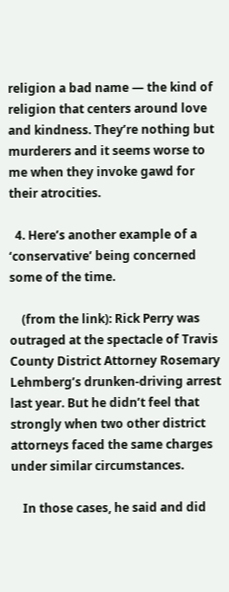religion a bad name — the kind of religion that centers around love and kindness. They’re nothing but murderers and it seems worse to me when they invoke gawd for their atrocities.

  4. Here’s another example of a ‘conservative’ being concerned some of the time.

    (from the link): Rick Perry was outraged at the spectacle of Travis County District Attorney Rosemary Lehmberg’s drunken-driving arrest last year. But he didn’t feel that strongly when two other district attorneys faced the same charges under similar circumstances.

    In those cases, he said and did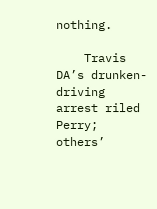nothing.

    Travis DA’s drunken-driving arrest riled Perry; others’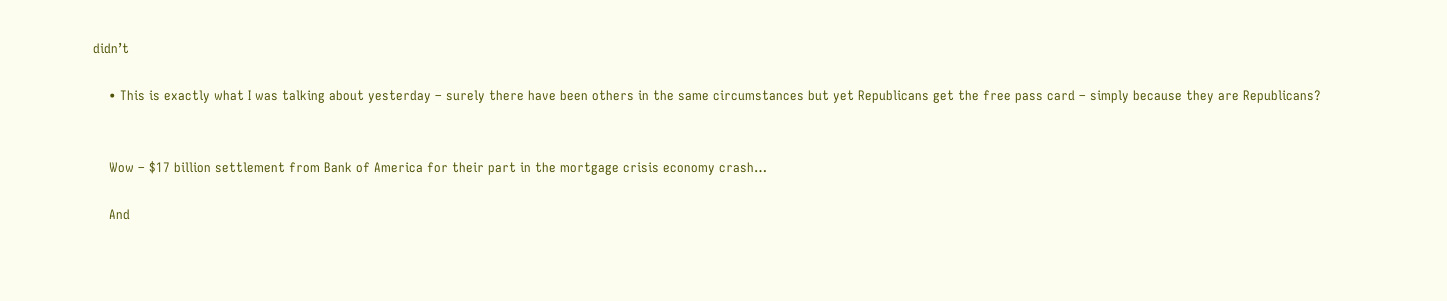didn’t

    • This is exactly what I was talking about yesterday – surely there have been others in the same circumstances but yet Republicans get the free pass card – simply because they are Republicans?


    Wow – $17 billion settlement from Bank of America for their part in the mortgage crisis economy crash…

    And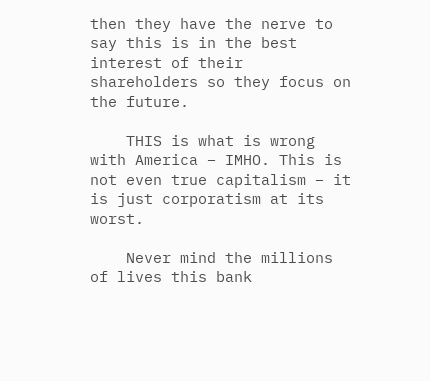then they have the nerve to say this is in the best interest of their shareholders so they focus on the future.

    THIS is what is wrong with America – IMHO. This is not even true capitalism – it is just corporatism at its worst.

    Never mind the millions of lives this bank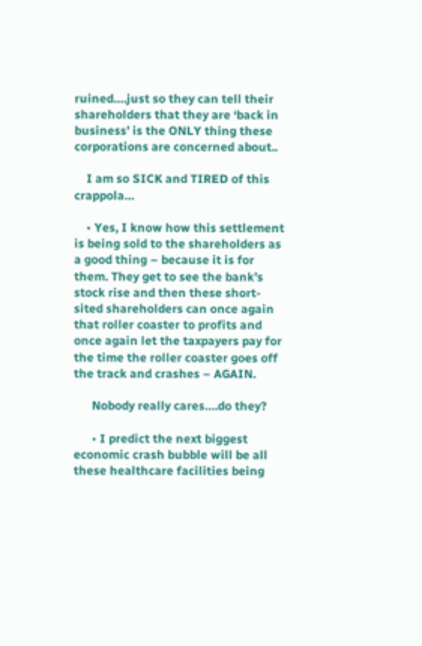ruined….just so they can tell their shareholders that they are ‘back in business’ is the ONLY thing these corporations are concerned about..

    I am so SICK and TIRED of this crappola…

    • Yes, I know how this settlement is being sold to the shareholders as a good thing – because it is for them. They get to see the bank’s stock rise and then these short-sited shareholders can once again that roller coaster to profits and once again let the taxpayers pay for the time the roller coaster goes off the track and crashes – AGAIN.

      Nobody really cares….do they?

      • I predict the next biggest economic crash bubble will be all these healthcare facilities being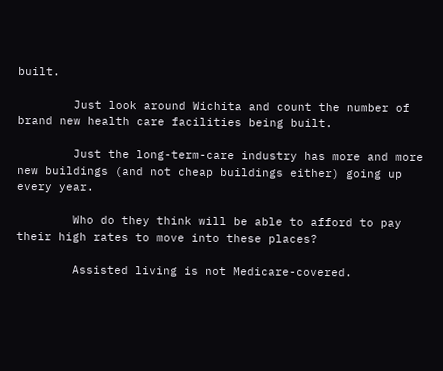built.

        Just look around Wichita and count the number of brand new health care facilities being built.

        Just the long-term-care industry has more and more new buildings (and not cheap buildings either) going up every year.

        Who do they think will be able to afford to pay their high rates to move into these places?

        Assisted living is not Medicare-covered.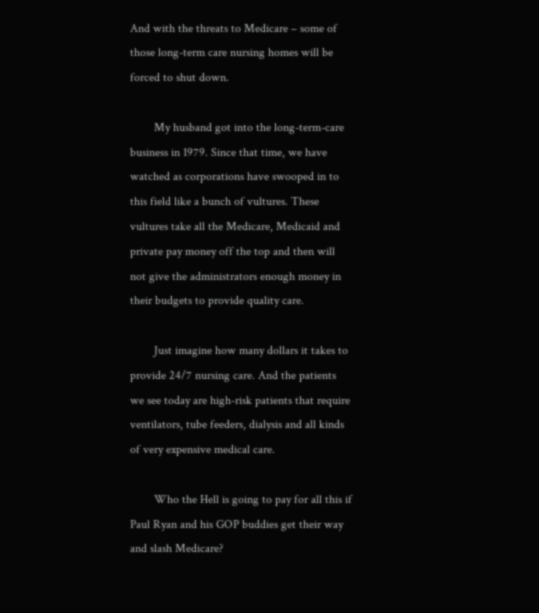And with the threats to Medicare – some of those long-term care nursing homes will be forced to shut down.

        My husband got into the long-term-care business in 1979. Since that time, we have watched as corporations have swooped in to this field like a bunch of vultures. These vultures take all the Medicare, Medicaid and private pay money off the top and then will not give the administrators enough money in their budgets to provide quality care.

        Just imagine how many dollars it takes to provide 24/7 nursing care. And the patients we see today are high-risk patients that require ventilators, tube feeders, dialysis and all kinds of very expensive medical care.

        Who the Hell is going to pay for all this if Paul Ryan and his GOP buddies get their way and slash Medicare?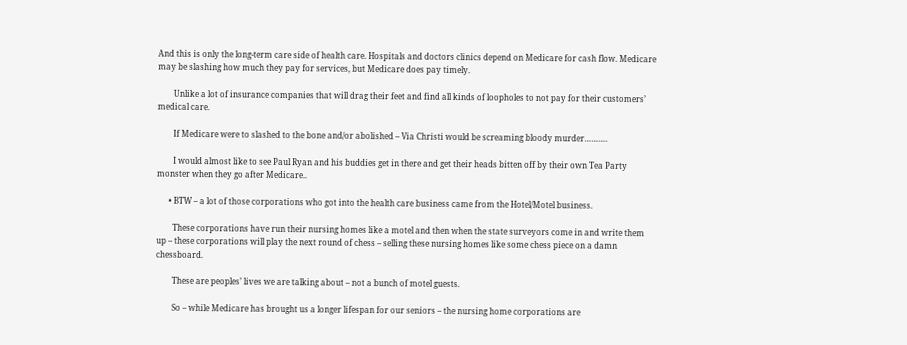And this is only the long-term care side of health care. Hospitals and doctors clinics depend on Medicare for cash flow. Medicare may be slashing how much they pay for services, but Medicare does pay timely.

        Unlike a lot of insurance companies that will drag their feet and find all kinds of loopholes to not pay for their customers’ medical care.

        If Medicare were to slashed to the bone and/or abolished – Via Christi would be screaming bloody murder……….

        I would almost like to see Paul Ryan and his buddies get in there and get their heads bitten off by their own Tea Party monster when they go after Medicare..

      • BTW – a lot of those corporations who got into the health care business came from the Hotel/Motel business.

        These corporations have run their nursing homes like a motel and then when the state surveyors come in and write them up – these corporations will play the next round of chess – selling these nursing homes like some chess piece on a damn chessboard.

        These are peoples’ lives we are talking about – not a bunch of motel guests.

        So – while Medicare has brought us a longer lifespan for our seniors – the nursing home corporations are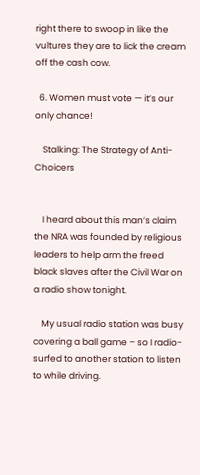right there to swoop in like the vultures they are to lick the cream off the cash cow.

  6. Women must vote — it’s our only chance!

    Stalking: The Strategy of Anti-Choicers


    I heard about this man’s claim the NRA was founded by religious leaders to help arm the freed black slaves after the Civil War on a radio show tonight.

    My usual radio station was busy covering a ball game – so I radio-surfed to another station to listen to while driving.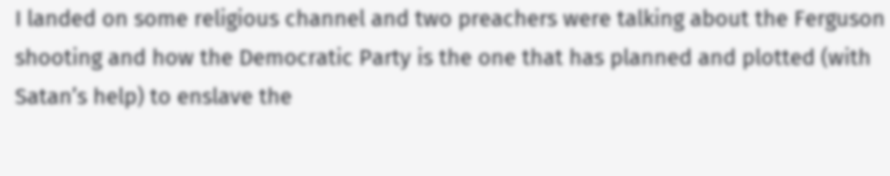I landed on some religious channel and two preachers were talking about the Ferguson shooting and how the Democratic Party is the one that has planned and plotted (with Satan’s help) to enslave the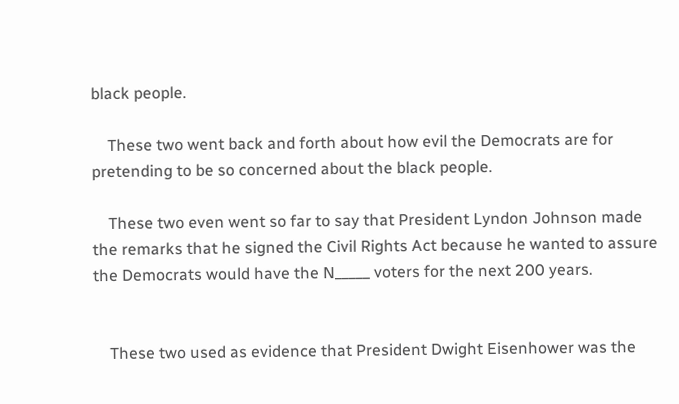black people.

    These two went back and forth about how evil the Democrats are for pretending to be so concerned about the black people.

    These two even went so far to say that President Lyndon Johnson made the remarks that he signed the Civil Rights Act because he wanted to assure the Democrats would have the N_____ voters for the next 200 years.


    These two used as evidence that President Dwight Eisenhower was the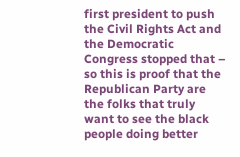first president to push the Civil Rights Act and the Democratic Congress stopped that – so this is proof that the Republican Party are the folks that truly want to see the black people doing better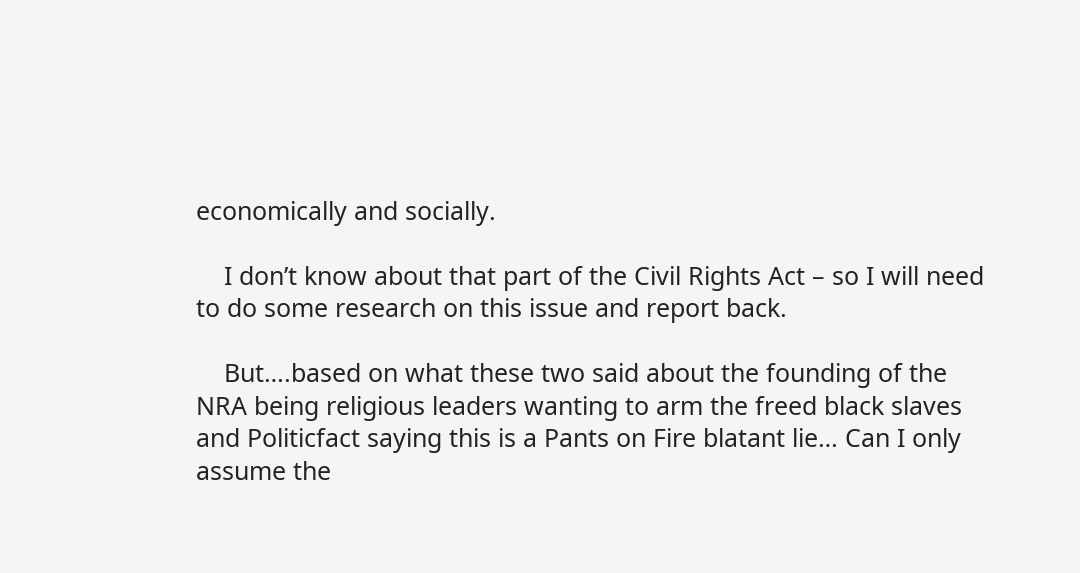economically and socially.

    I don’t know about that part of the Civil Rights Act – so I will need to do some research on this issue and report back.

    But….based on what these two said about the founding of the NRA being religious leaders wanting to arm the freed black slaves and Politicfact saying this is a Pants on Fire blatant lie… Can I only assume the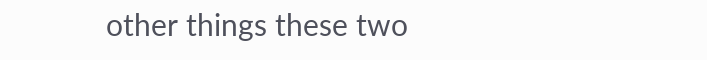other things these two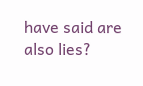have said are also lies?